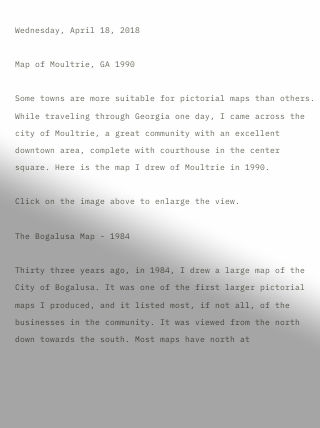Wednesday, April 18, 2018

Map of Moultrie, GA 1990

Some towns are more suitable for pictorial maps than others. While traveling through Georgia one day, I came across the city of Moultrie, a great community with an excellent downtown area, complete with courthouse in the center square. Here is the map I drew of Moultrie in 1990.

Click on the image above to enlarge the view.

The Bogalusa Map - 1984

Thirty three years ago, in 1984, I drew a large map of the City of Bogalusa. It was one of the first larger pictorial maps I produced, and it listed most, if not all, of the businesses in the community. It was viewed from the north down towards the south. Most maps have north at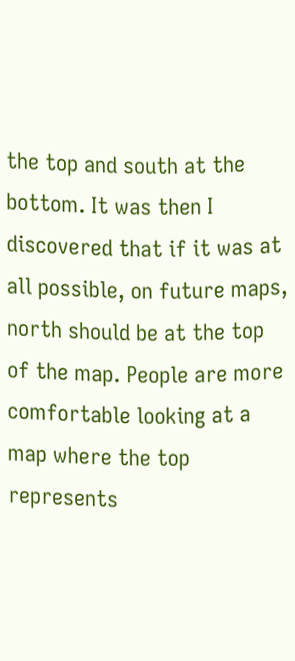the top and south at the bottom. It was then I discovered that if it was at all possible, on future maps, north should be at the top of the map. People are more comfortable looking at a map where the top represents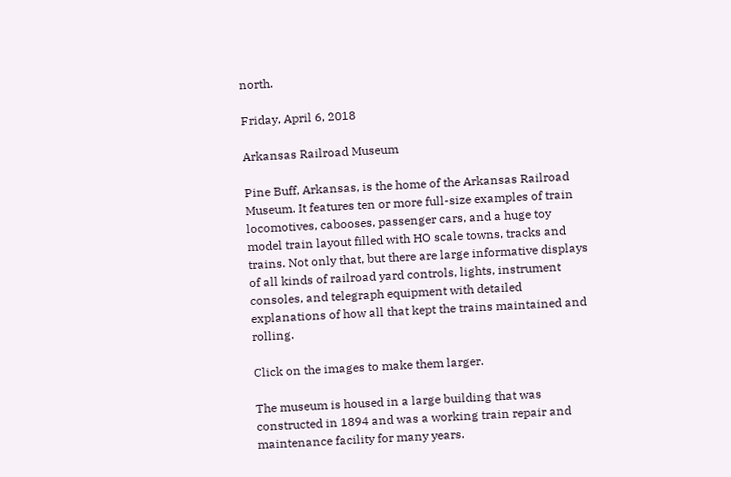north.

Friday, April 6, 2018

Arkansas Railroad Museum

Pine Buff, Arkansas, is the home of the Arkansas Railroad Museum. It features ten or more full-size examples of train locomotives, cabooses, passenger cars, and a huge toy model train layout filled with HO scale towns, tracks and trains. Not only that, but there are large informative displays of all kinds of railroad yard controls, lights, instrument consoles, and telegraph equipment with detailed explanations of how all that kept the trains maintained and rolling.

Click on the images to make them larger.

The museum is housed in a large building that was constructed in 1894 and was a working train repair and maintenance facility for many years.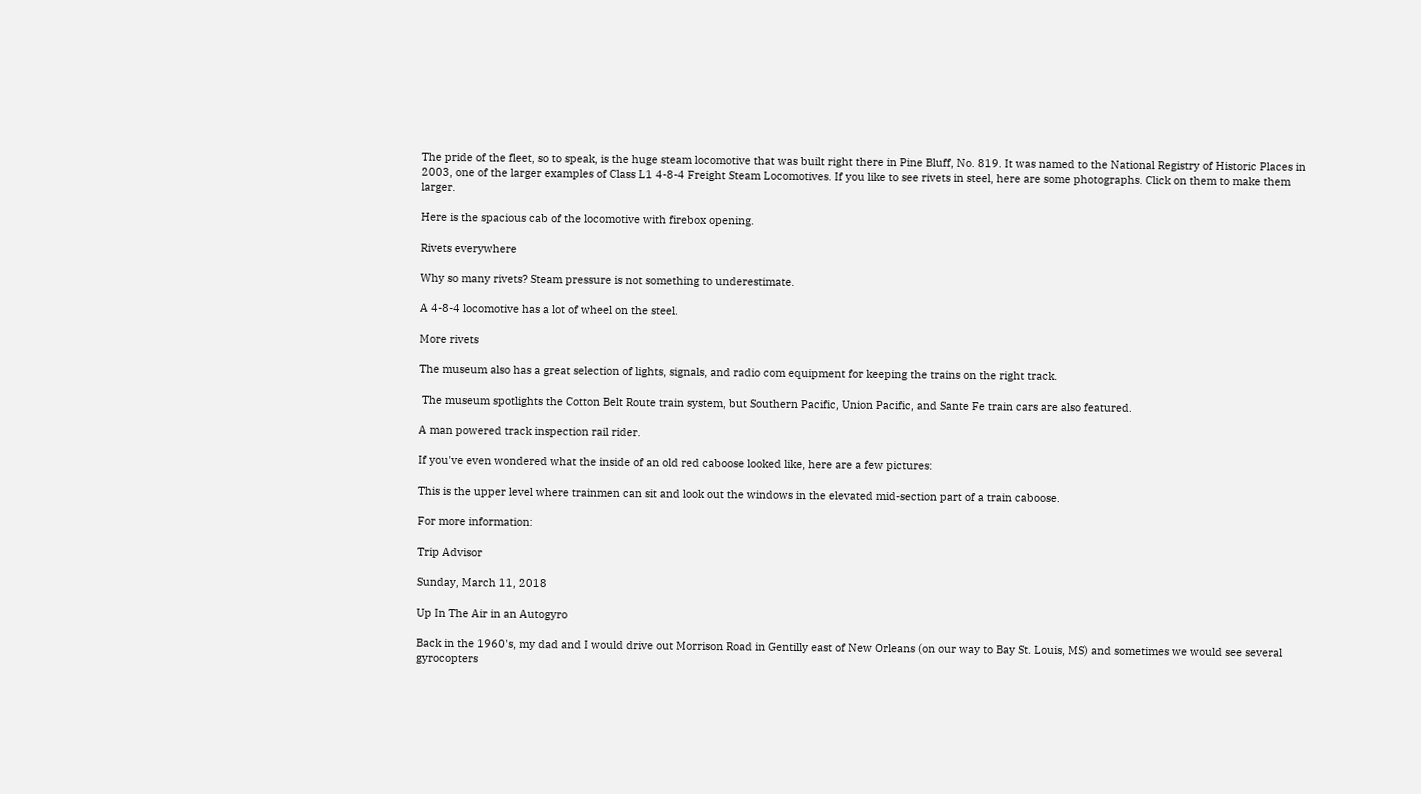The pride of the fleet, so to speak, is the huge steam locomotive that was built right there in Pine Bluff, No. 819. It was named to the National Registry of Historic Places in 2003, one of the larger examples of Class L1 4-8-4 Freight Steam Locomotives. If you like to see rivets in steel, here are some photographs. Click on them to make them larger.

Here is the spacious cab of the locomotive with firebox opening.

Rivets everywhere

Why so many rivets? Steam pressure is not something to underestimate.

A 4-8-4 locomotive has a lot of wheel on the steel.

More rivets

The museum also has a great selection of lights, signals, and radio com equipment for keeping the trains on the right track.

 The museum spotlights the Cotton Belt Route train system, but Southern Pacific, Union Pacific, and Sante Fe train cars are also featured.

A man powered track inspection rail rider.

If you've even wondered what the inside of an old red caboose looked like, here are a few pictures:

This is the upper level where trainmen can sit and look out the windows in the elevated mid-section part of a train caboose.

For more information:

Trip Advisor

Sunday, March 11, 2018

Up In The Air in an Autogyro

Back in the 1960's, my dad and I would drive out Morrison Road in Gentilly east of New Orleans (on our way to Bay St. Louis, MS) and sometimes we would see several gyrocopters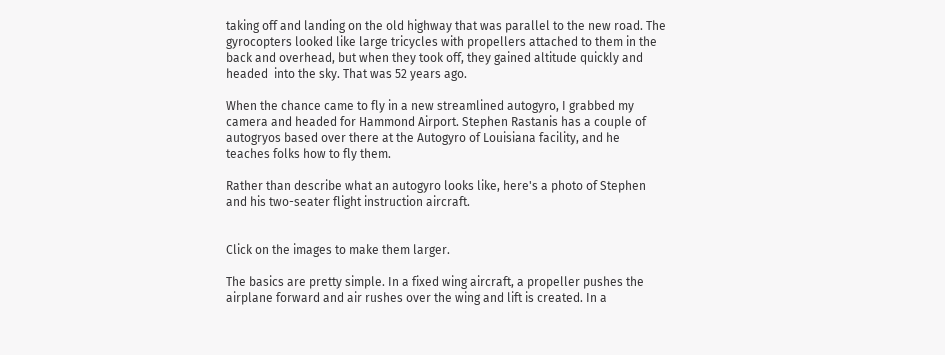taking off and landing on the old highway that was parallel to the new road. The gyrocopters looked like large tricycles with propellers attached to them in the back and overhead, but when they took off, they gained altitude quickly and headed  into the sky. That was 52 years ago.

When the chance came to fly in a new streamlined autogyro, I grabbed my camera and headed for Hammond Airport. Stephen Rastanis has a couple of autogryos based over there at the Autogyro of Louisiana facility, and he teaches folks how to fly them.

Rather than describe what an autogyro looks like, here's a photo of Stephen and his two-seater flight instruction aircraft.


Click on the images to make them larger.

The basics are pretty simple. In a fixed wing aircraft, a propeller pushes the airplane forward and air rushes over the wing and lift is created. In a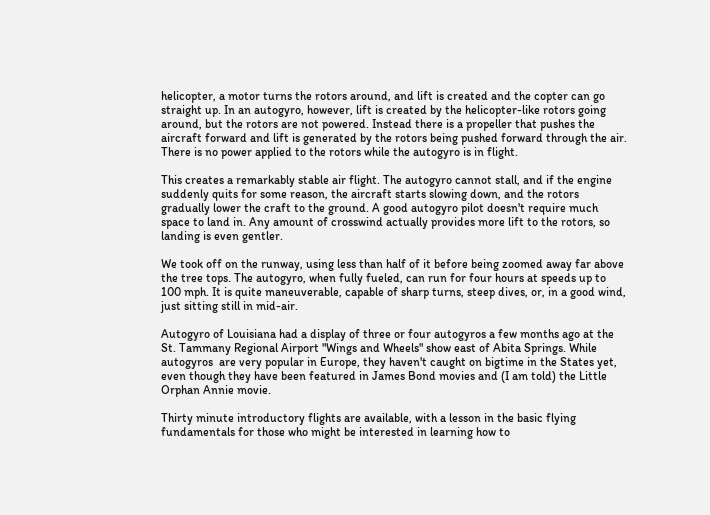helicopter, a motor turns the rotors around, and lift is created and the copter can go straight up. In an autogyro, however, lift is created by the helicopter-like rotors going around, but the rotors are not powered. Instead there is a propeller that pushes the aircraft forward and lift is generated by the rotors being pushed forward through the air. There is no power applied to the rotors while the autogyro is in flight.

This creates a remarkably stable air flight. The autogyro cannot stall, and if the engine suddenly quits for some reason, the aircraft starts slowing down, and the rotors gradually lower the craft to the ground. A good autogyro pilot doesn't require much space to land in. Any amount of crosswind actually provides more lift to the rotors, so landing is even gentler.

We took off on the runway, using less than half of it before being zoomed away far above the tree tops. The autogyro, when fully fueled, can run for four hours at speeds up to 100 mph. It is quite maneuverable, capable of sharp turns, steep dives, or, in a good wind, just sitting still in mid-air.

Autogyro of Louisiana had a display of three or four autogyros a few months ago at the St. Tammany Regional Airport "Wings and Wheels" show east of Abita Springs. While autogyros  are very popular in Europe, they haven't caught on bigtime in the States yet, even though they have been featured in James Bond movies and (I am told) the Little Orphan Annie movie.

Thirty minute introductory flights are available, with a lesson in the basic flying fundamentals for those who might be interested in learning how to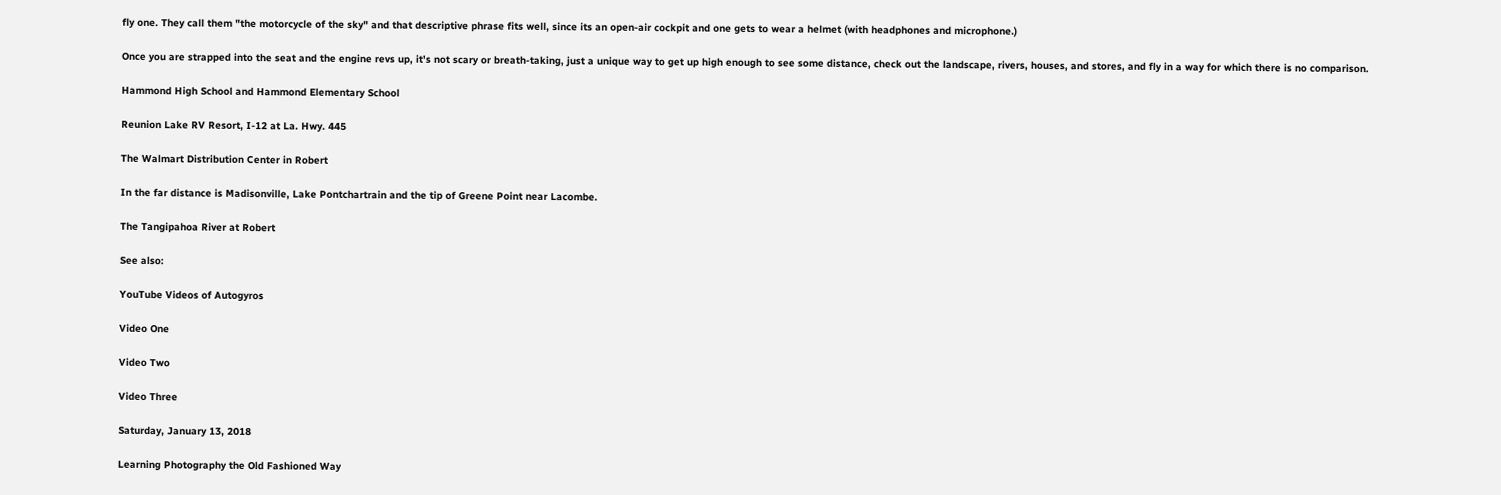fly one. They call them "the motorcycle of the sky" and that descriptive phrase fits well, since its an open-air cockpit and one gets to wear a helmet (with headphones and microphone.)

Once you are strapped into the seat and the engine revs up, it's not scary or breath-taking, just a unique way to get up high enough to see some distance, check out the landscape, rivers, houses, and stores, and fly in a way for which there is no comparison.

Hammond High School and Hammond Elementary School

Reunion Lake RV Resort, I-12 at La. Hwy. 445

The Walmart Distribution Center in Robert

In the far distance is Madisonville, Lake Pontchartrain and the tip of Greene Point near Lacombe.

The Tangipahoa River at Robert

See also:

YouTube Videos of Autogyros

Video One

Video Two

Video Three

Saturday, January 13, 2018

Learning Photography the Old Fashioned Way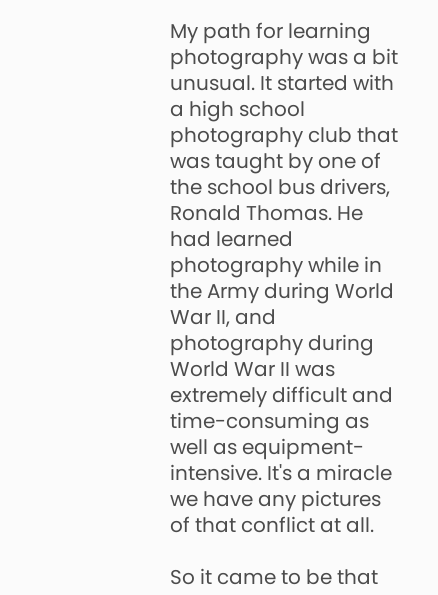My path for learning photography was a bit unusual. It started with a high school photography club that was taught by one of the school bus drivers, Ronald Thomas. He had learned photography while in the Army during World War II, and photography during World War II was extremely difficult and time-consuming as well as equipment-intensive. It's a miracle we have any pictures of that conflict at all.

So it came to be that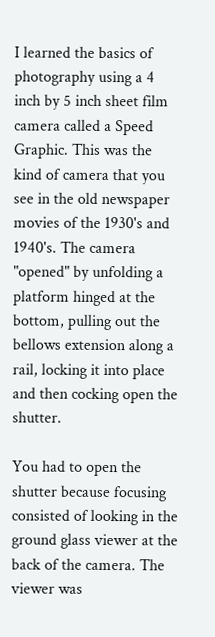I learned the basics of photography using a 4 inch by 5 inch sheet film camera called a Speed Graphic. This was the kind of camera that you see in the old newspaper movies of the 1930's and 1940's. The camera "opened" by unfolding a platform hinged at the bottom, pulling out the bellows extension along a rail, locking it into place and then cocking open the shutter.

You had to open the shutter because focusing consisted of looking in the ground glass viewer at the back of the camera. The viewer was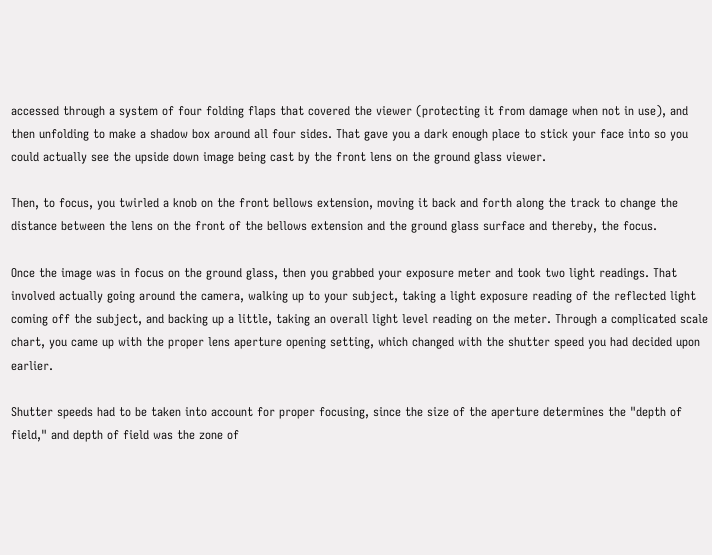accessed through a system of four folding flaps that covered the viewer (protecting it from damage when not in use), and then unfolding to make a shadow box around all four sides. That gave you a dark enough place to stick your face into so you could actually see the upside down image being cast by the front lens on the ground glass viewer.

Then, to focus, you twirled a knob on the front bellows extension, moving it back and forth along the track to change the distance between the lens on the front of the bellows extension and the ground glass surface and thereby, the focus.

Once the image was in focus on the ground glass, then you grabbed your exposure meter and took two light readings. That involved actually going around the camera, walking up to your subject, taking a light exposure reading of the reflected light coming off the subject, and backing up a little, taking an overall light level reading on the meter. Through a complicated scale chart, you came up with the proper lens aperture opening setting, which changed with the shutter speed you had decided upon earlier.

Shutter speeds had to be taken into account for proper focusing, since the size of the aperture determines the "depth of field," and depth of field was the zone of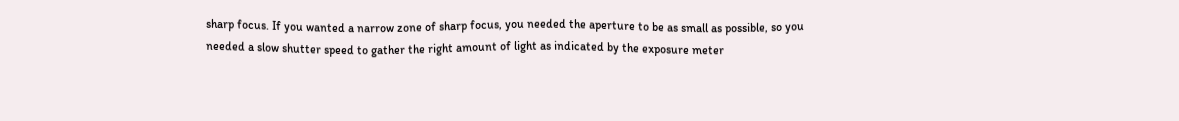sharp focus. If you wanted a narrow zone of sharp focus, you needed the aperture to be as small as possible, so you needed a slow shutter speed to gather the right amount of light as indicated by the exposure meter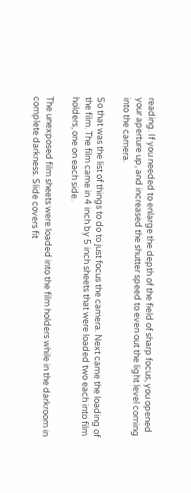reading. If you needed to enlarge the depth of the field of sharp focus, you opened your aperture up, and increased the shutter speed to even out the light level coming into the camera.

So that was the list of things to do to just focus the camera. Next came the loading of the film. The film came in 4 inch by 5 inch sheets that were loaded two each into film holders, one on each side.

The unexposed film sheets were loaded into the film holders while in the darkroom in complete darkness. Slide covers fit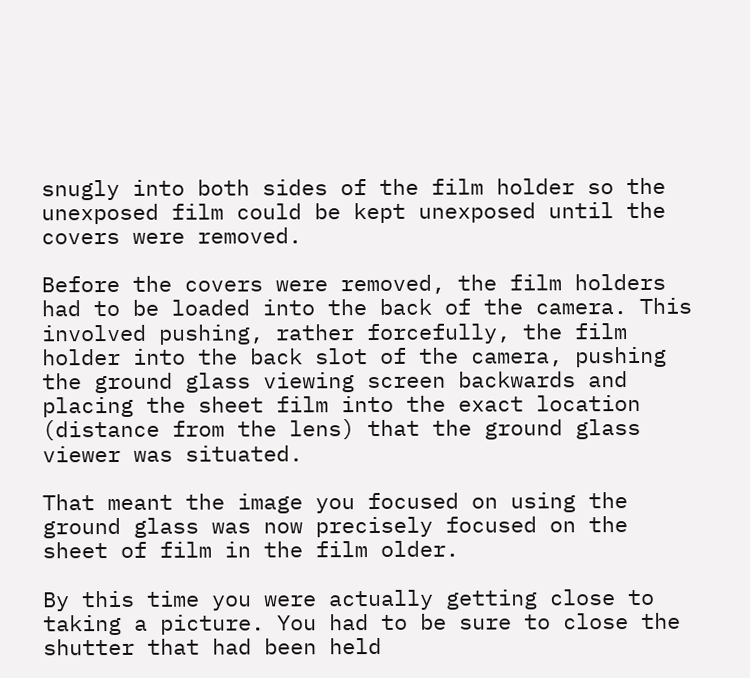snugly into both sides of the film holder so the unexposed film could be kept unexposed until the covers were removed.

Before the covers were removed, the film holders had to be loaded into the back of the camera. This involved pushing, rather forcefully, the film holder into the back slot of the camera, pushing the ground glass viewing screen backwards and placing the sheet film into the exact location (distance from the lens) that the ground glass viewer was situated.

That meant the image you focused on using the ground glass was now precisely focused on the sheet of film in the film older.

By this time you were actually getting close to taking a picture. You had to be sure to close the shutter that had been held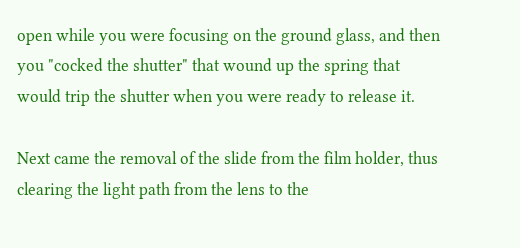open while you were focusing on the ground glass, and then you "cocked the shutter" that wound up the spring that would trip the shutter when you were ready to release it.

Next came the removal of the slide from the film holder, thus clearing the light path from the lens to the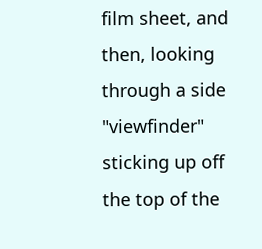film sheet, and then, looking through a side "viewfinder" sticking up off the top of the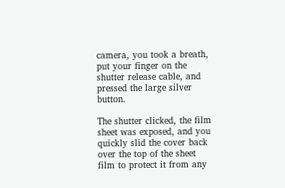camera, you took a breath, put your finger on the shutter release cable, and pressed the large silver button.

The shutter clicked, the film sheet was exposed, and you quickly slid the cover back over the top of the sheet film to protect it from any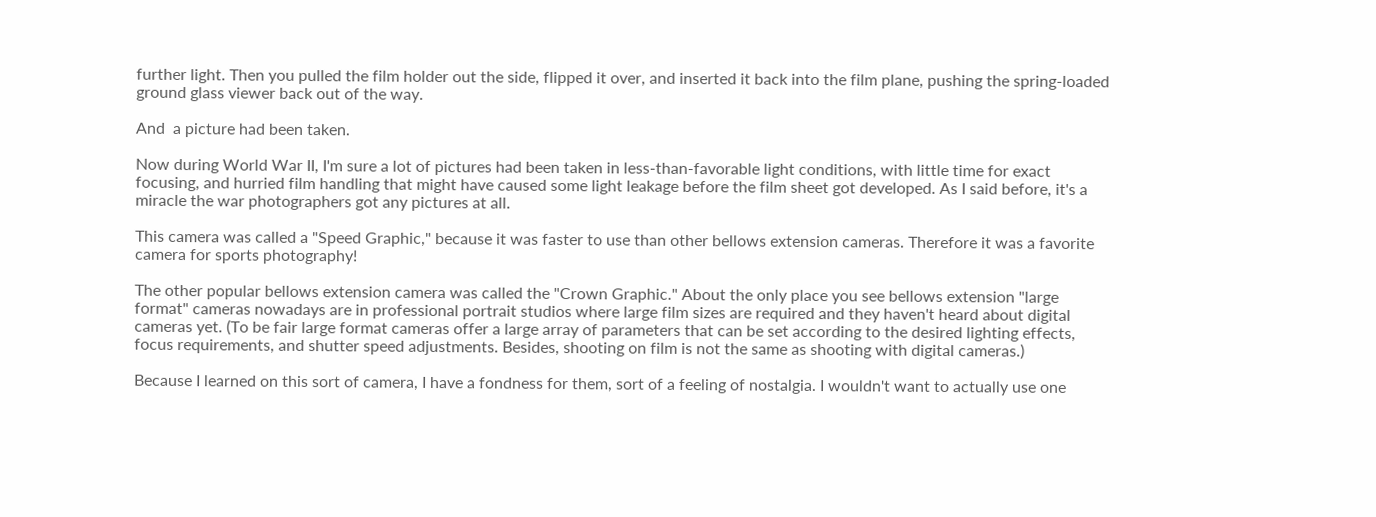further light. Then you pulled the film holder out the side, flipped it over, and inserted it back into the film plane, pushing the spring-loaded ground glass viewer back out of the way.

And  a picture had been taken.

Now during World War II, I'm sure a lot of pictures had been taken in less-than-favorable light conditions, with little time for exact focusing, and hurried film handling that might have caused some light leakage before the film sheet got developed. As I said before, it's a miracle the war photographers got any pictures at all.

This camera was called a "Speed Graphic," because it was faster to use than other bellows extension cameras. Therefore it was a favorite camera for sports photography!

The other popular bellows extension camera was called the "Crown Graphic." About the only place you see bellows extension "large format" cameras nowadays are in professional portrait studios where large film sizes are required and they haven't heard about digital cameras yet. (To be fair large format cameras offer a large array of parameters that can be set according to the desired lighting effects, focus requirements, and shutter speed adjustments. Besides, shooting on film is not the same as shooting with digital cameras.)

Because I learned on this sort of camera, I have a fondness for them, sort of a feeling of nostalgia. I wouldn't want to actually use one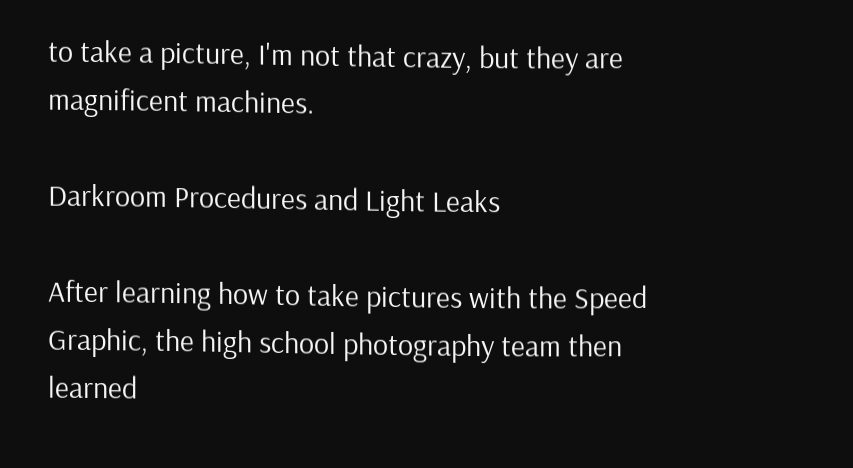to take a picture, I'm not that crazy, but they are magnificent machines.

Darkroom Procedures and Light Leaks

After learning how to take pictures with the Speed Graphic, the high school photography team then learned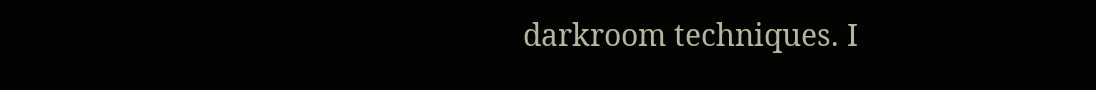darkroom techniques. I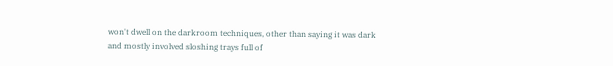won't dwell on the darkroom techniques, other than saying it was dark and mostly involved sloshing trays full of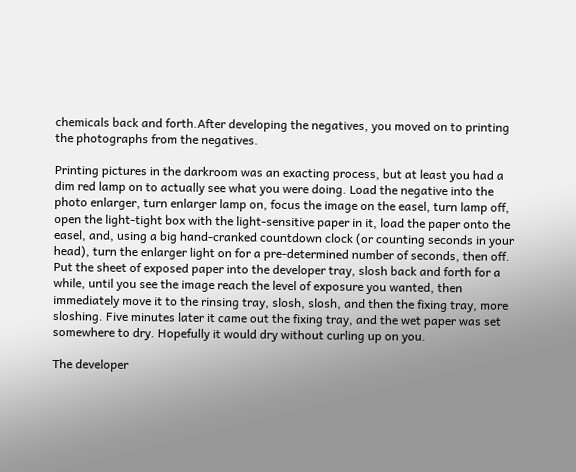chemicals back and forth.After developing the negatives, you moved on to printing the photographs from the negatives.

Printing pictures in the darkroom was an exacting process, but at least you had a dim red lamp on to actually see what you were doing. Load the negative into the photo enlarger, turn enlarger lamp on, focus the image on the easel, turn lamp off, open the light-tight box with the light-sensitive paper in it, load the paper onto the easel, and, using a big hand-cranked countdown clock (or counting seconds in your head), turn the enlarger light on for a pre-determined number of seconds, then off. Put the sheet of exposed paper into the developer tray, slosh back and forth for a while, until you see the image reach the level of exposure you wanted, then immediately move it to the rinsing tray, slosh, slosh, and then the fixing tray, more sloshing. Five minutes later it came out the fixing tray, and the wet paper was set somewhere to dry. Hopefully it would dry without curling up on you.

The developer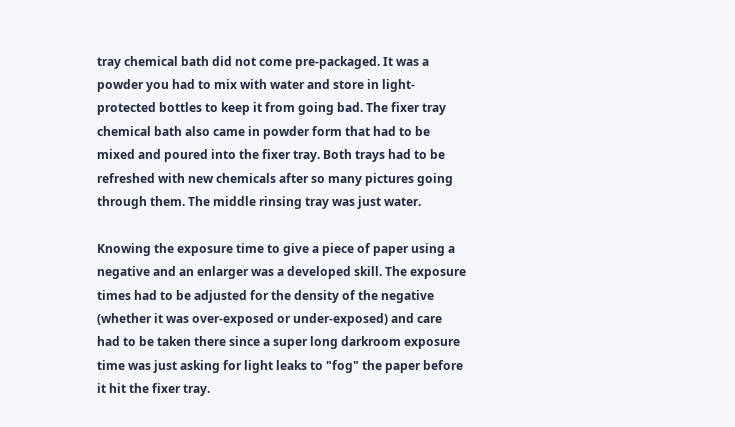tray chemical bath did not come pre-packaged. It was a powder you had to mix with water and store in light-protected bottles to keep it from going bad. The fixer tray chemical bath also came in powder form that had to be mixed and poured into the fixer tray. Both trays had to be refreshed with new chemicals after so many pictures going through them. The middle rinsing tray was just water.

Knowing the exposure time to give a piece of paper using a negative and an enlarger was a developed skill. The exposure times had to be adjusted for the density of the negative (whether it was over-exposed or under-exposed) and care had to be taken there since a super long darkroom exposure time was just asking for light leaks to "fog" the paper before it hit the fixer tray.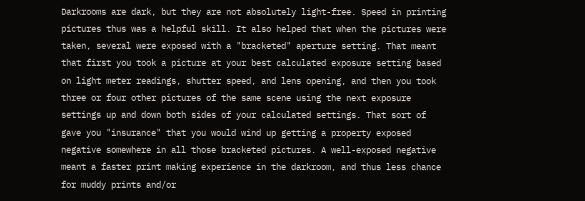Darkrooms are dark, but they are not absolutely light-free. Speed in printing pictures thus was a helpful skill. It also helped that when the pictures were taken, several were exposed with a "bracketed" aperture setting. That meant that first you took a picture at your best calculated exposure setting based on light meter readings, shutter speed, and lens opening, and then you took three or four other pictures of the same scene using the next exposure settings up and down both sides of your calculated settings. That sort of gave you "insurance" that you would wind up getting a property exposed negative somewhere in all those bracketed pictures. A well-exposed negative meant a faster print making experience in the darkroom, and thus less chance for muddy prints and/or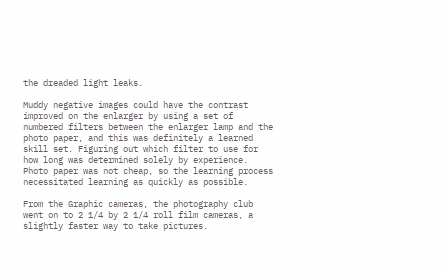the dreaded light leaks.

Muddy negative images could have the contrast improved on the enlarger by using a set of numbered filters between the enlarger lamp and the photo paper, and this was definitely a learned skill set. Figuring out which filter to use for how long was determined solely by experience. Photo paper was not cheap, so the learning process necessitated learning as quickly as possible.

From the Graphic cameras, the photography club went on to 2 1/4 by 2 1/4 roll film cameras, a slightly faster way to take pictures.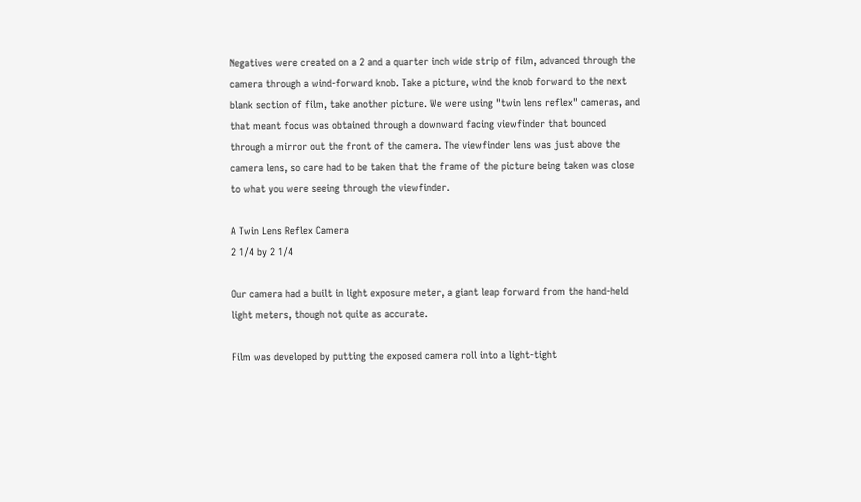Negatives were created on a 2 and a quarter inch wide strip of film, advanced through the camera through a wind-forward knob. Take a picture, wind the knob forward to the next blank section of film, take another picture. We were using "twin lens reflex" cameras, and that meant focus was obtained through a downward facing viewfinder that bounced through a mirror out the front of the camera. The viewfinder lens was just above the camera lens, so care had to be taken that the frame of the picture being taken was close to what you were seeing through the viewfinder.

A Twin Lens Reflex Camera
2 1/4 by 2 1/4

Our camera had a built in light exposure meter, a giant leap forward from the hand-held light meters, though not quite as accurate.

Film was developed by putting the exposed camera roll into a light-tight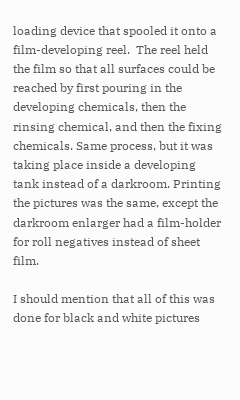loading device that spooled it onto a film-developing reel.  The reel held the film so that all surfaces could be reached by first pouring in the developing chemicals, then the rinsing chemical, and then the fixing chemicals. Same process, but it was taking place inside a developing tank instead of a darkroom. Printing the pictures was the same, except the darkroom enlarger had a film-holder for roll negatives instead of sheet film.

I should mention that all of this was done for black and white pictures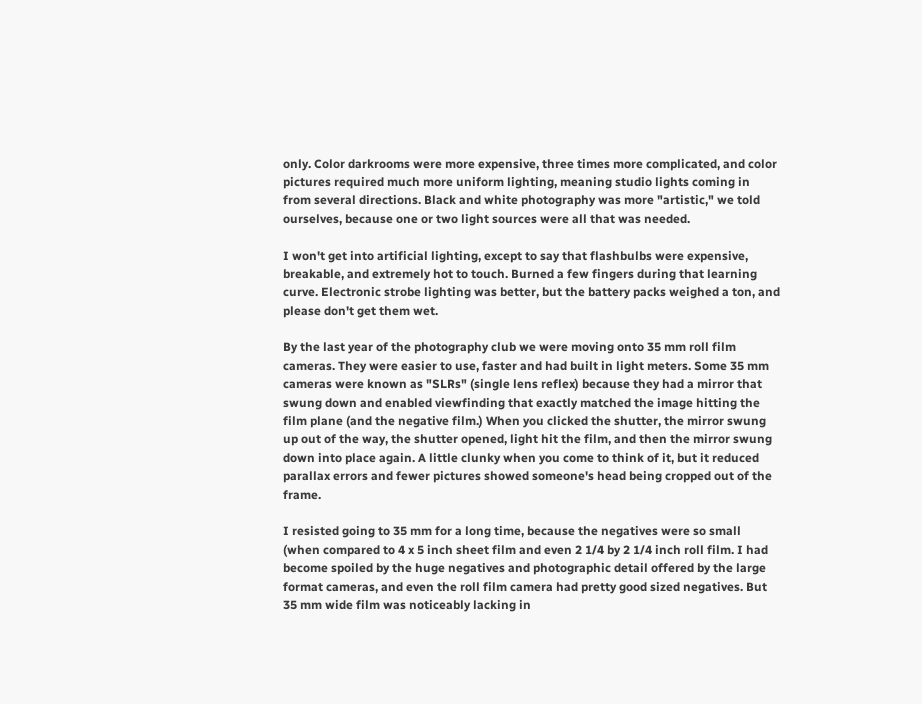only. Color darkrooms were more expensive, three times more complicated, and color pictures required much more uniform lighting, meaning studio lights coming in from several directions. Black and white photography was more "artistic," we told ourselves, because one or two light sources were all that was needed.

I won't get into artificial lighting, except to say that flashbulbs were expensive, breakable, and extremely hot to touch. Burned a few fingers during that learning curve. Electronic strobe lighting was better, but the battery packs weighed a ton, and please don't get them wet.

By the last year of the photography club we were moving onto 35 mm roll film cameras. They were easier to use, faster and had built in light meters. Some 35 mm cameras were known as "SLRs" (single lens reflex) because they had a mirror that swung down and enabled viewfinding that exactly matched the image hitting the film plane (and the negative film.) When you clicked the shutter, the mirror swung up out of the way, the shutter opened, light hit the film, and then the mirror swung down into place again. A little clunky when you come to think of it, but it reduced parallax errors and fewer pictures showed someone's head being cropped out of the frame.

I resisted going to 35 mm for a long time, because the negatives were so small (when compared to 4 x 5 inch sheet film and even 2 1/4 by 2 1/4 inch roll film. I had become spoiled by the huge negatives and photographic detail offered by the large format cameras, and even the roll film camera had pretty good sized negatives. But 35 mm wide film was noticeably lacking in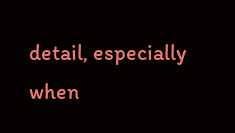detail, especially when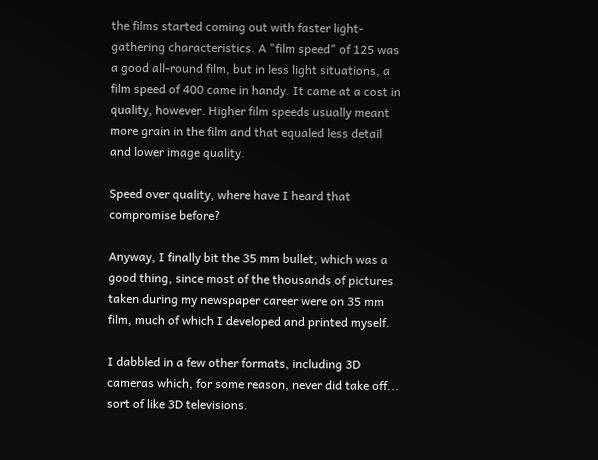the films started coming out with faster light-gathering characteristics. A "film speed" of 125 was a good all-round film, but in less light situations, a film speed of 400 came in handy. It came at a cost in quality, however. Higher film speeds usually meant more grain in the film and that equaled less detail and lower image quality.

Speed over quality, where have I heard that compromise before?

Anyway, I finally bit the 35 mm bullet, which was a good thing, since most of the thousands of pictures taken during my newspaper career were on 35 mm film, much of which I developed and printed myself.

I dabbled in a few other formats, including 3D cameras which, for some reason, never did take off... sort of like 3D televisions.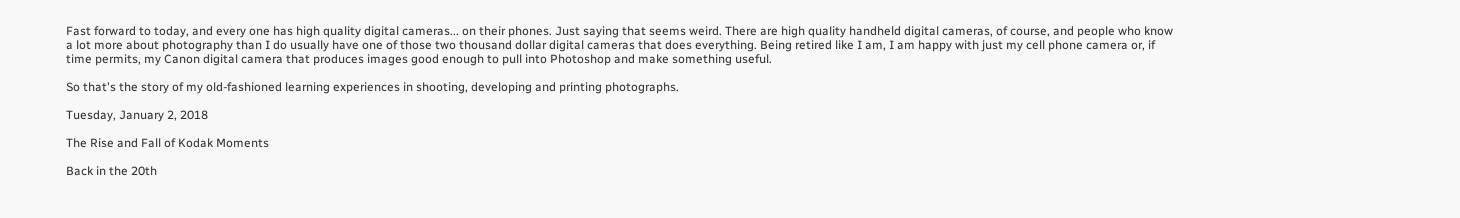Fast forward to today, and every one has high quality digital cameras... on their phones. Just saying that seems weird. There are high quality handheld digital cameras, of course, and people who know a lot more about photography than I do usually have one of those two thousand dollar digital cameras that does everything. Being retired like I am, I am happy with just my cell phone camera or, if time permits, my Canon digital camera that produces images good enough to pull into Photoshop and make something useful.

So that's the story of my old-fashioned learning experiences in shooting, developing and printing photographs.

Tuesday, January 2, 2018

The Rise and Fall of Kodak Moments

Back in the 20th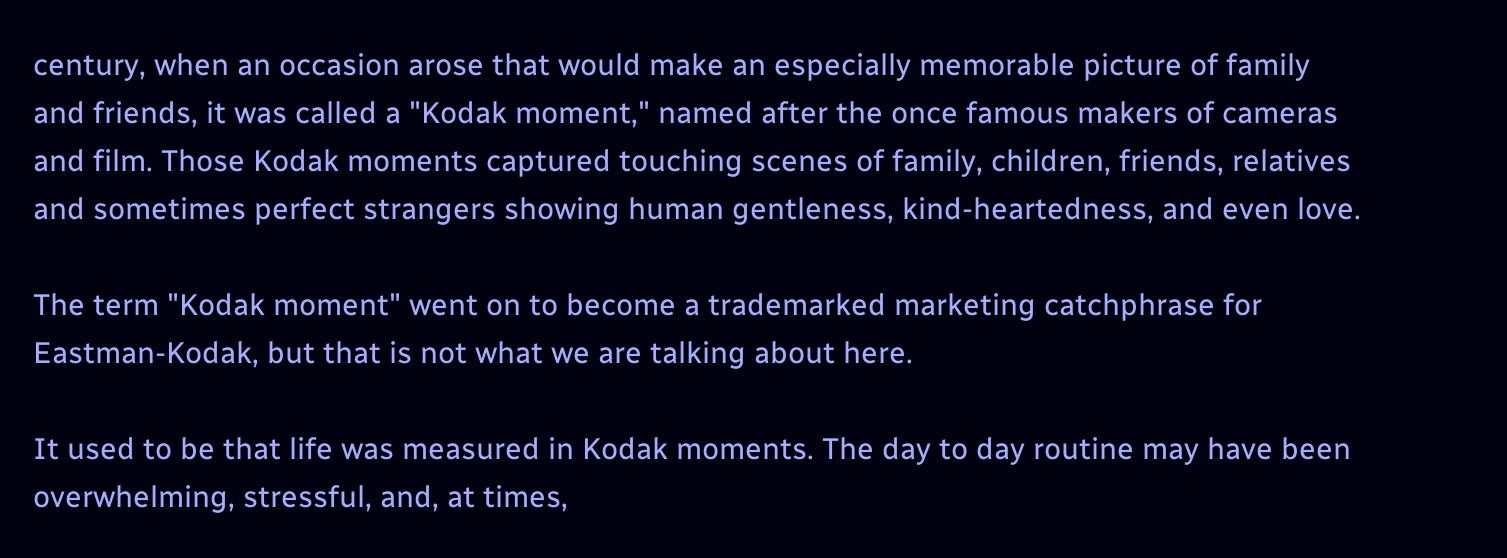century, when an occasion arose that would make an especially memorable picture of family and friends, it was called a "Kodak moment," named after the once famous makers of cameras and film. Those Kodak moments captured touching scenes of family, children, friends, relatives and sometimes perfect strangers showing human gentleness, kind-heartedness, and even love.

The term "Kodak moment" went on to become a trademarked marketing catchphrase for Eastman-Kodak, but that is not what we are talking about here.

It used to be that life was measured in Kodak moments. The day to day routine may have been overwhelming, stressful, and, at times,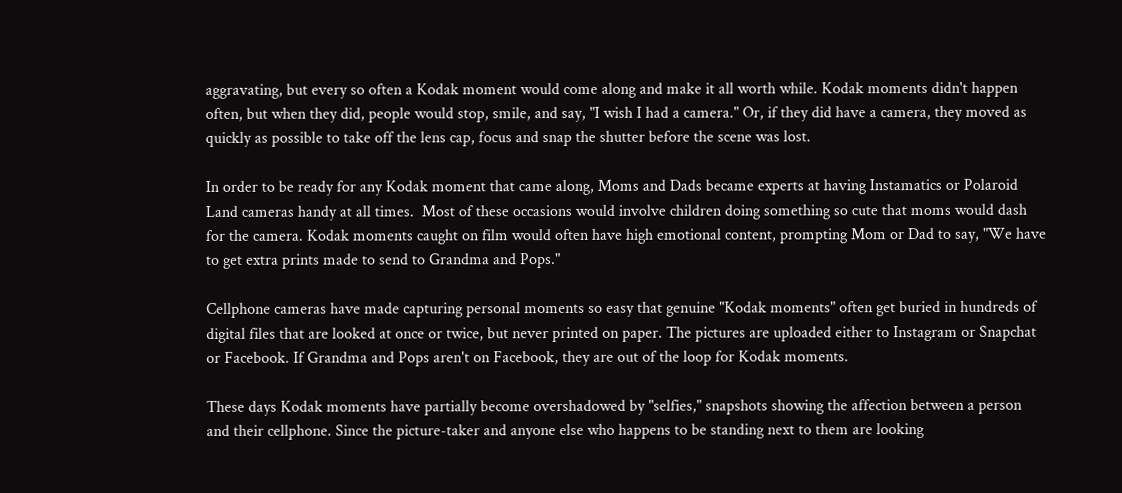aggravating, but every so often a Kodak moment would come along and make it all worth while. Kodak moments didn't happen often, but when they did, people would stop, smile, and say, "I wish I had a camera." Or, if they did have a camera, they moved as quickly as possible to take off the lens cap, focus and snap the shutter before the scene was lost.

In order to be ready for any Kodak moment that came along, Moms and Dads became experts at having Instamatics or Polaroid Land cameras handy at all times.  Most of these occasions would involve children doing something so cute that moms would dash for the camera. Kodak moments caught on film would often have high emotional content, prompting Mom or Dad to say, "We have to get extra prints made to send to Grandma and Pops."

Cellphone cameras have made capturing personal moments so easy that genuine "Kodak moments" often get buried in hundreds of digital files that are looked at once or twice, but never printed on paper. The pictures are uploaded either to Instagram or Snapchat or Facebook. If Grandma and Pops aren't on Facebook, they are out of the loop for Kodak moments.

These days Kodak moments have partially become overshadowed by "selfies," snapshots showing the affection between a person and their cellphone. Since the picture-taker and anyone else who happens to be standing next to them are looking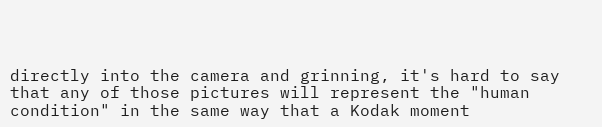directly into the camera and grinning, it's hard to say that any of those pictures will represent the "human condition" in the same way that a Kodak moment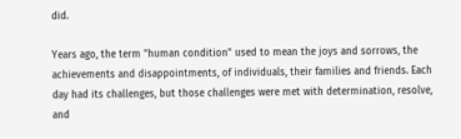did.

Years ago, the term "human condition" used to mean the joys and sorrows, the achievements and disappointments, of individuals, their families and friends. Each day had its challenges, but those challenges were met with determination, resolve, and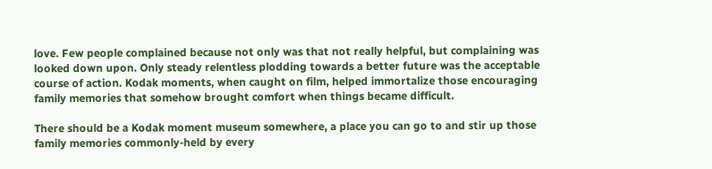love. Few people complained because not only was that not really helpful, but complaining was looked down upon. Only steady relentless plodding towards a better future was the acceptable course of action. Kodak moments, when caught on film, helped immortalize those encouraging family memories that somehow brought comfort when things became difficult.

There should be a Kodak moment museum somewhere, a place you can go to and stir up those family memories commonly-held by every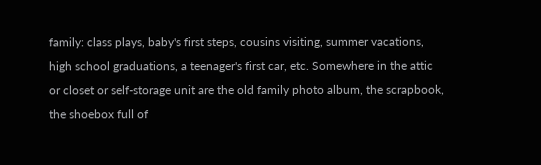family: class plays, baby's first steps, cousins visiting, summer vacations, high school graduations, a teenager's first car, etc. Somewhere in the attic or closet or self-storage unit are the old family photo album, the scrapbook, the shoebox full of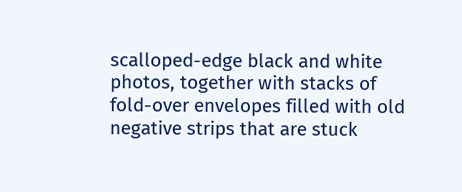scalloped-edge black and white photos, together with stacks of fold-over envelopes filled with old negative strips that are stuck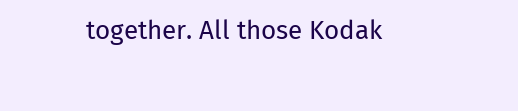together. All those Kodak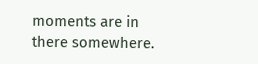moments are in there somewhere.